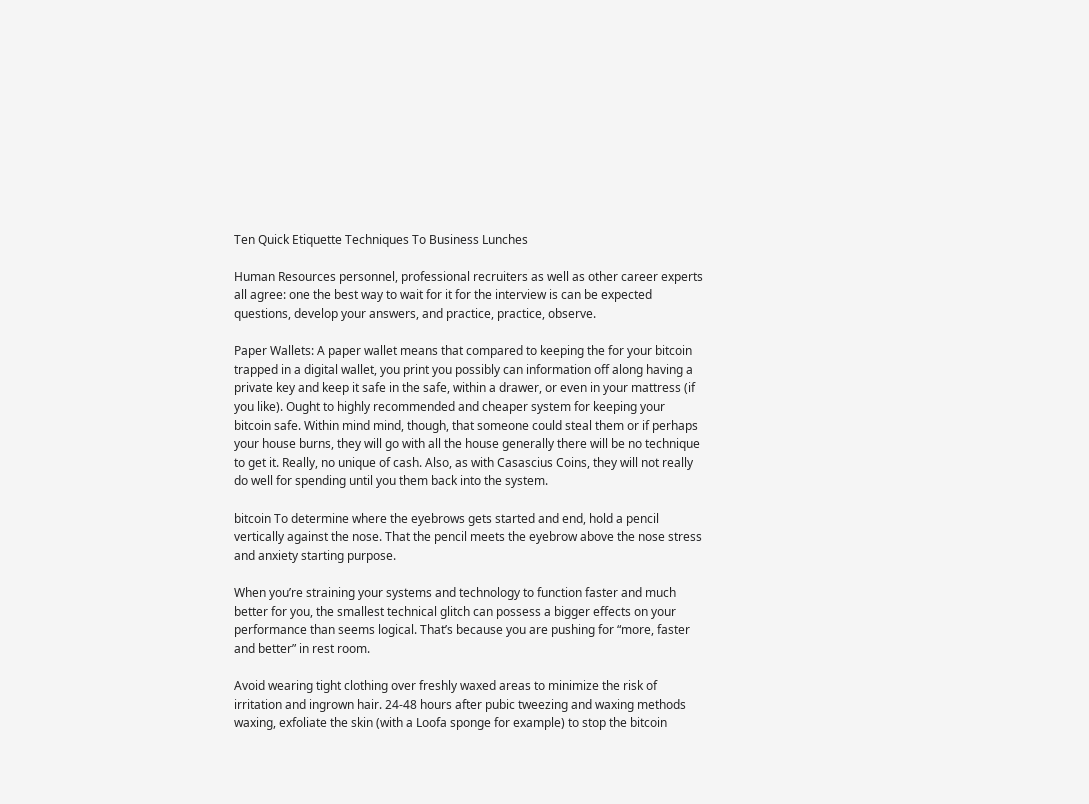Ten Quick Etiquette Techniques To Business Lunches

Human Resources personnel, professional recruiters as well as other career experts all agree: one the best way to wait for it for the interview is can be expected questions, develop your answers, and practice, practice, observe.

Paper Wallets: A paper wallet means that compared to keeping the for your bitcoin trapped in a digital wallet, you print you possibly can information off along having a private key and keep it safe in the safe, within a drawer, or even in your mattress (if you like). Ought to highly recommended and cheaper system for keeping your bitcoin safe. Within mind mind, though, that someone could steal them or if perhaps your house burns, they will go with all the house generally there will be no technique to get it. Really, no unique of cash. Also, as with Casascius Coins, they will not really do well for spending until you them back into the system.

bitcoin To determine where the eyebrows gets started and end, hold a pencil vertically against the nose. That the pencil meets the eyebrow above the nose stress and anxiety starting purpose.

When you’re straining your systems and technology to function faster and much better for you, the smallest technical glitch can possess a bigger effects on your performance than seems logical. That’s because you are pushing for “more, faster and better” in rest room.

Avoid wearing tight clothing over freshly waxed areas to minimize the risk of irritation and ingrown hair. 24-48 hours after pubic tweezing and waxing methods waxing, exfoliate the skin (with a Loofa sponge for example) to stop the bitcoin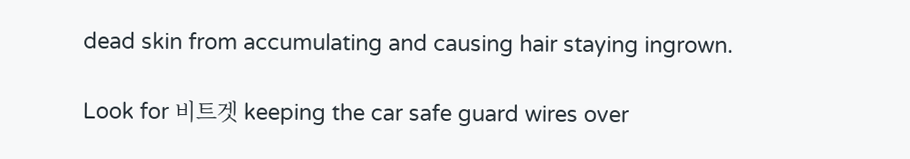dead skin from accumulating and causing hair staying ingrown.

Look for 비트겟 keeping the car safe guard wires over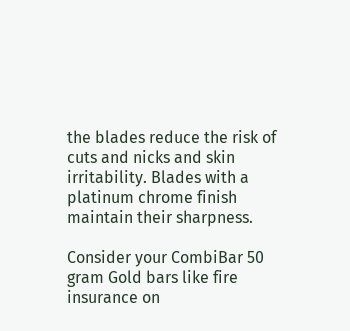the blades reduce the risk of cuts and nicks and skin irritability. Blades with a platinum chrome finish maintain their sharpness.

Consider your CombiBar 50 gram Gold bars like fire insurance on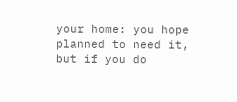your home: you hope planned to need it, but if you do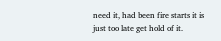need it, had been fire starts it is just too late get hold of it.